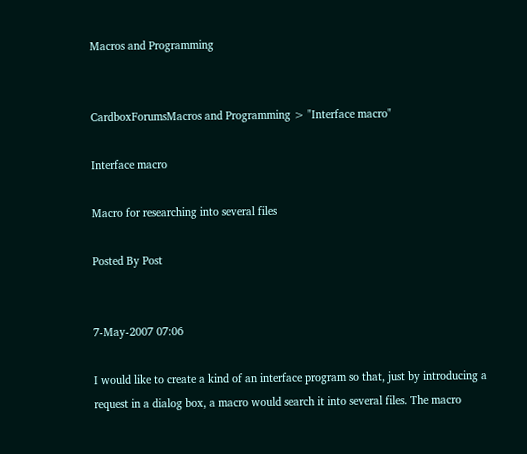Macros and Programming


CardboxForumsMacros and Programming > "Interface macro"

Interface macro

Macro for researching into several files

Posted By Post


7-May-2007 07:06

I would like to create a kind of an interface program so that, just by introducing a request in a dialog box, a macro would search it into several files. The macro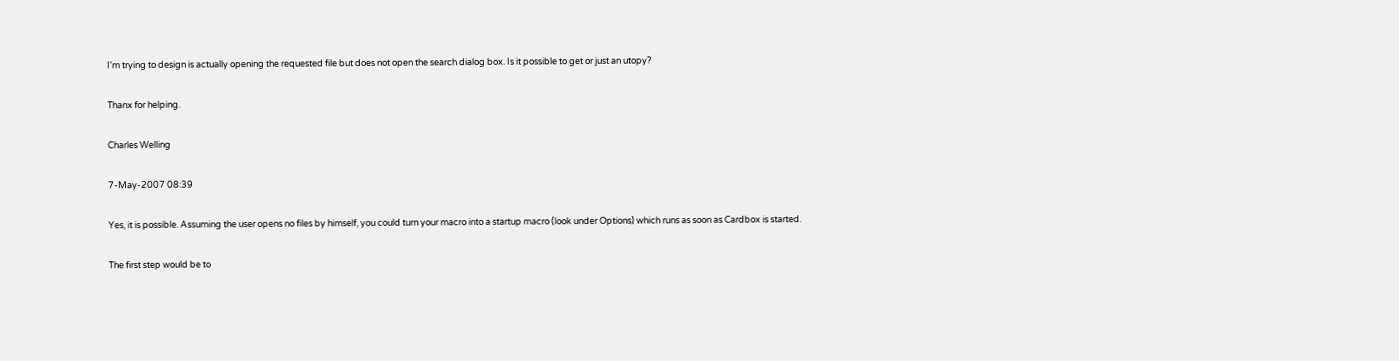I'm trying to design is actually opening the requested file but does not open the search dialog box. Is it possible to get or just an utopy?

Thanx for helping.

Charles Welling

7-May-2007 08:39

Yes, it is possible. Assuming the user opens no files by himself, you could turn your macro into a startup macro (look under Options) which runs as soon as Cardbox is started.

The first step would be to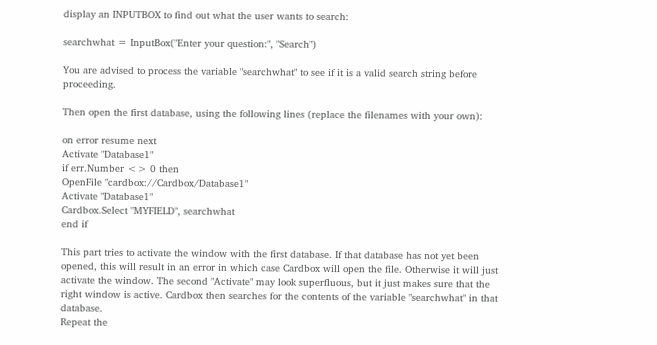display an INPUTBOX to find out what the user wants to search:

searchwhat = InputBox("Enter your question:", "Search")

You are advised to process the variable "searchwhat" to see if it is a valid search string before proceeding.

Then open the first database, using the following lines (replace the filenames with your own):

on error resume next
Activate "Database1"
if err.Number <> 0 then
OpenFile "cardbox://Cardbox/Database1"
Activate "Database1"
Cardbox.Select "MYFIELD", searchwhat
end if

This part tries to activate the window with the first database. If that database has not yet been opened, this will result in an error in which case Cardbox will open the file. Otherwise it will just activate the window. The second "Activate" may look superfluous, but it just makes sure that the right window is active. Cardbox then searches for the contents of the variable "searchwhat" in that database.
Repeat the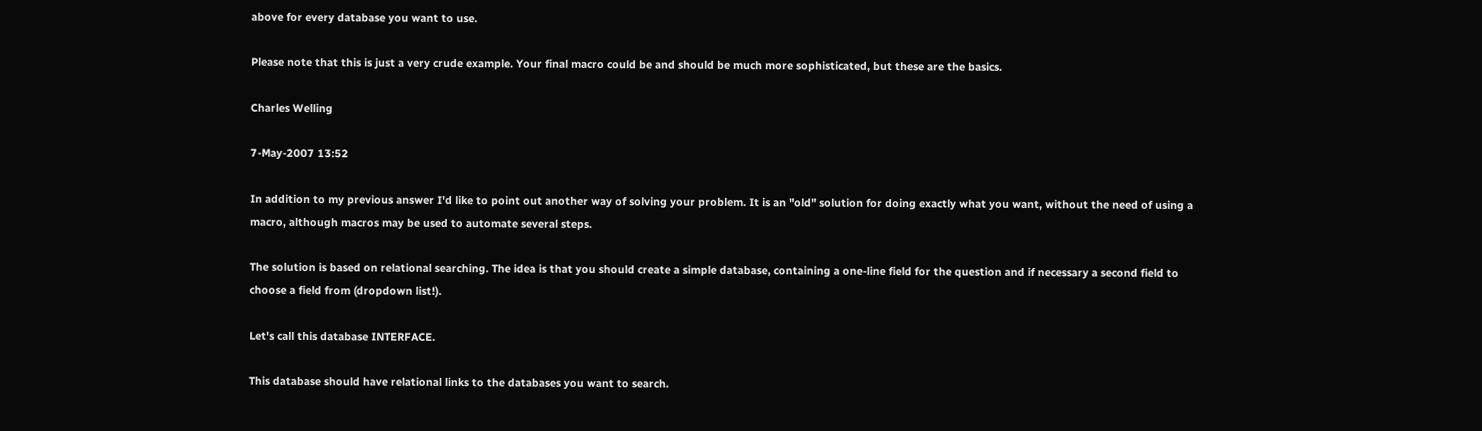above for every database you want to use.

Please note that this is just a very crude example. Your final macro could be and should be much more sophisticated, but these are the basics.

Charles Welling

7-May-2007 13:52

In addition to my previous answer I'd like to point out another way of solving your problem. It is an "old" solution for doing exactly what you want, without the need of using a macro, although macros may be used to automate several steps.

The solution is based on relational searching. The idea is that you should create a simple database, containing a one-line field for the question and if necessary a second field to choose a field from (dropdown list!).

Let's call this database INTERFACE.

This database should have relational links to the databases you want to search.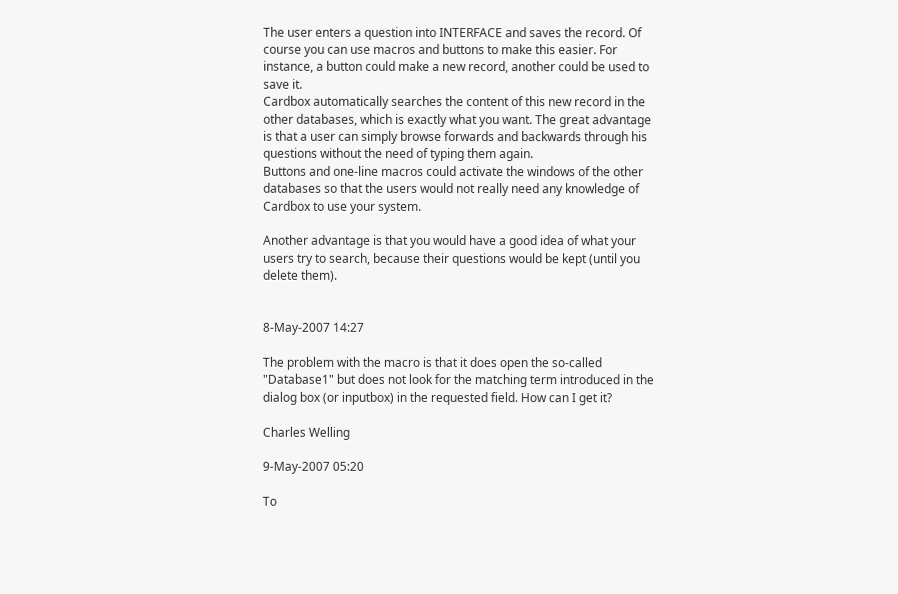The user enters a question into INTERFACE and saves the record. Of course you can use macros and buttons to make this easier. For instance, a button could make a new record, another could be used to save it.
Cardbox automatically searches the content of this new record in the other databases, which is exactly what you want. The great advantage is that a user can simply browse forwards and backwards through his questions without the need of typing them again.
Buttons and one-line macros could activate the windows of the other databases so that the users would not really need any knowledge of Cardbox to use your system.

Another advantage is that you would have a good idea of what your users try to search, because their questions would be kept (until you delete them).


8-May-2007 14:27

The problem with the macro is that it does open the so-called "Database1" but does not look for the matching term introduced in the dialog box (or inputbox) in the requested field. How can I get it?

Charles Welling

9-May-2007 05:20

To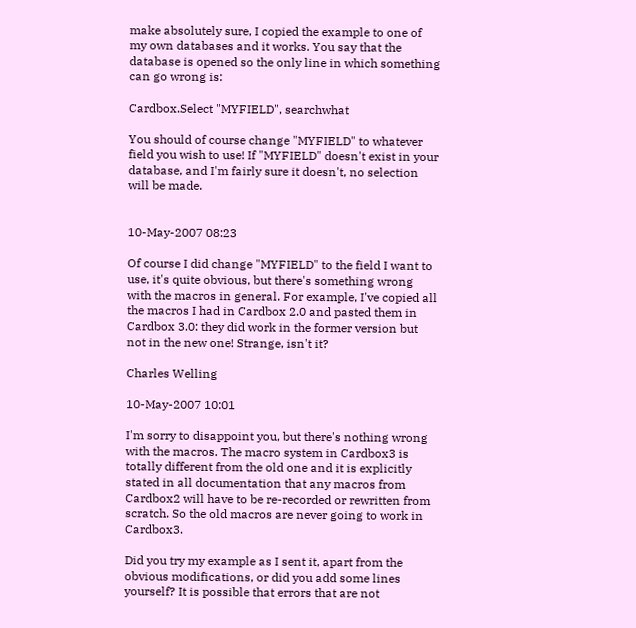make absolutely sure, I copied the example to one of my own databases and it works. You say that the database is opened so the only line in which something can go wrong is:

Cardbox.Select "MYFIELD", searchwhat

You should of course change "MYFIELD" to whatever field you wish to use! If "MYFIELD" doesn't exist in your database, and I'm fairly sure it doesn't, no selection will be made.


10-May-2007 08:23

Of course I did change "MYFIELD" to the field I want to use, it's quite obvious, but there's something wrong with the macros in general. For example, I've copied all the macros I had in Cardbox 2.0 and pasted them in Cardbox 3.0: they did work in the former version but not in the new one! Strange, isn't it?

Charles Welling

10-May-2007 10:01

I'm sorry to disappoint you, but there's nothing wrong with the macros. The macro system in Cardbox3 is totally different from the old one and it is explicitly stated in all documentation that any macros from Cardbox2 will have to be re-recorded or rewritten from scratch. So the old macros are never going to work in Cardbox3.

Did you try my example as I sent it, apart from the obvious modifications, or did you add some lines yourself? It is possible that errors that are not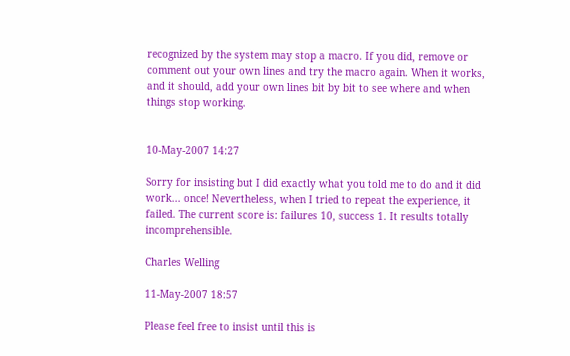recognized by the system may stop a macro. If you did, remove or comment out your own lines and try the macro again. When it works, and it should, add your own lines bit by bit to see where and when things stop working.


10-May-2007 14:27

Sorry for insisting but I did exactly what you told me to do and it did work... once! Nevertheless, when I tried to repeat the experience, it failed. The current score is: failures 10, success 1. It results totally incomprehensible.

Charles Welling

11-May-2007 18:57

Please feel free to insist until this is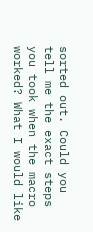sorted out. Could you tell me the exact steps you took when the macro worked? What I would like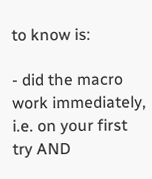to know is:

- did the macro work immediately, i.e. on your first try AND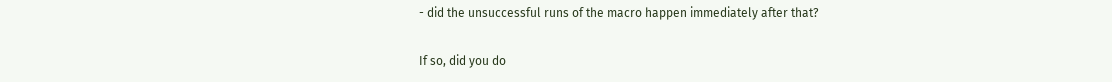- did the unsuccessful runs of the macro happen immediately after that?

If so, did you do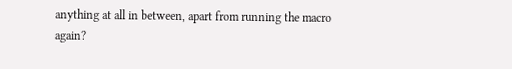anything at all in between, apart from running the macro again?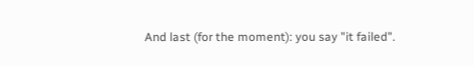And last (for the moment): you say "it failed".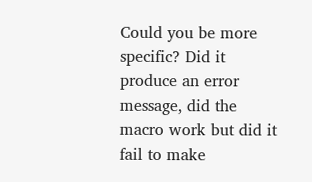Could you be more specific? Did it produce an error message, did the macro work but did it fail to make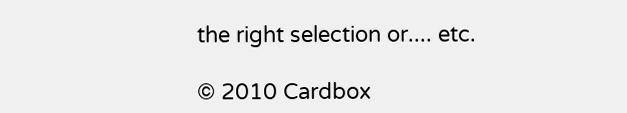the right selection or.... etc.

© 2010 Cardbox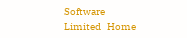Software Limited   Home